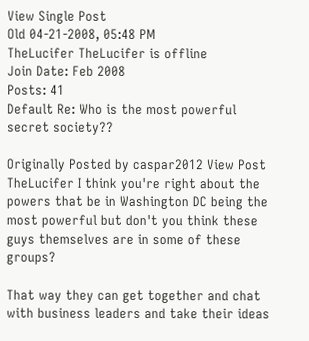View Single Post
Old 04-21-2008, 05:48 PM
TheLucifer TheLucifer is offline
Join Date: Feb 2008
Posts: 41
Default Re: Who is the most powerful secret society??

Originally Posted by caspar2012 View Post
TheLucifer I think you're right about the powers that be in Washington DC being the most powerful but don't you think these guys themselves are in some of these groups?

That way they can get together and chat with business leaders and take their ideas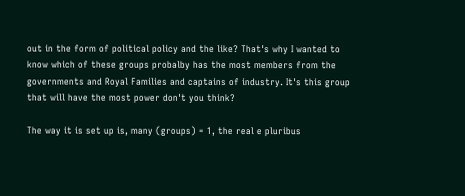out in the form of political policy and the like? That's why I wanted to know which of these groups probalby has the most members from the governments and Royal Families and captains of industry. It's this group that will have the most power don't you think?

The way it is set up is, many (groups) = 1, the real e pluribus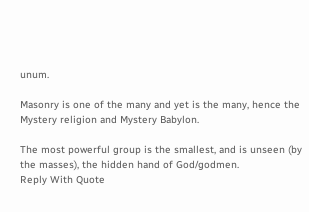unum.

Masonry is one of the many and yet is the many, hence the Mystery religion and Mystery Babylon.

The most powerful group is the smallest, and is unseen (by the masses), the hidden hand of God/godmen.
Reply With Quote